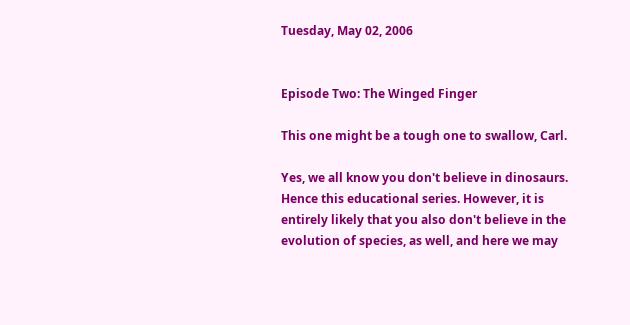Tuesday, May 02, 2006


Episode Two: The Winged Finger

This one might be a tough one to swallow, Carl.

Yes, we all know you don't believe in dinosaurs. Hence this educational series. However, it is entirely likely that you also don't believe in the evolution of species, as well, and here we may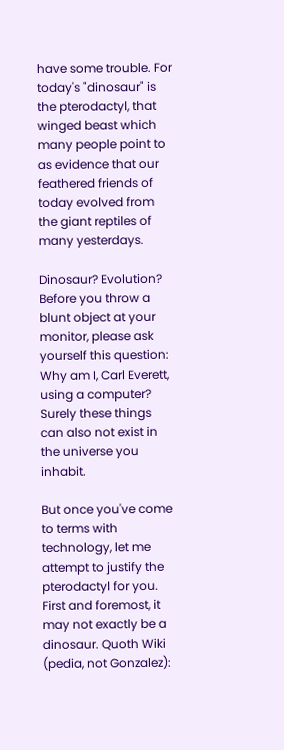have some trouble. For today's "dinosaur" is the pterodactyl, that winged beast which many people point to as evidence that our feathered friends of today evolved from the giant reptiles of many yesterdays.

Dinosaur? Evolution? Before you throw a blunt object at your monitor, please ask yourself this question: Why am I, Carl Everett, using a computer? Surely these things can also not exist in the universe you inhabit.

But once you've come to terms with technology, let me attempt to justify the pterodactyl for you. First and foremost, it may not exactly be a dinosaur. Quoth Wiki (pedia, not Gonzalez):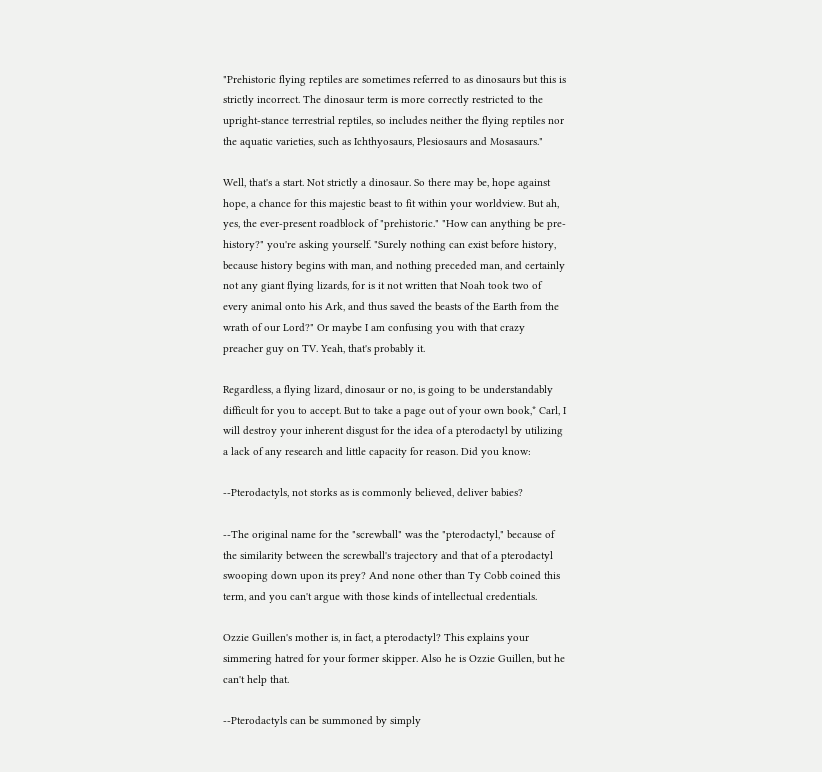"Prehistoric flying reptiles are sometimes referred to as dinosaurs but this is strictly incorrect. The dinosaur term is more correctly restricted to the upright-stance terrestrial reptiles, so includes neither the flying reptiles nor the aquatic varieties, such as Ichthyosaurs, Plesiosaurs and Mosasaurs."

Well, that's a start. Not strictly a dinosaur. So there may be, hope against hope, a chance for this majestic beast to fit within your worldview. But ah, yes, the ever-present roadblock of "prehistoric." "How can anything be pre-history?" you're asking yourself. "Surely nothing can exist before history, because history begins with man, and nothing preceded man, and certainly not any giant flying lizards, for is it not written that Noah took two of every animal onto his Ark, and thus saved the beasts of the Earth from the wrath of our Lord?" Or maybe I am confusing you with that crazy preacher guy on TV. Yeah, that's probably it.

Regardless, a flying lizard, dinosaur or no, is going to be understandably difficult for you to accept. But to take a page out of your own book,* Carl, I will destroy your inherent disgust for the idea of a pterodactyl by utilizing a lack of any research and little capacity for reason. Did you know:

--Pterodactyls, not storks as is commonly believed, deliver babies?

--The original name for the "screwball" was the "pterodactyl," because of the similarity between the screwball's trajectory and that of a pterodactyl swooping down upon its prey? And none other than Ty Cobb coined this term, and you can't argue with those kinds of intellectual credentials.

Ozzie Guillen's mother is, in fact, a pterodactyl? This explains your simmering hatred for your former skipper. Also he is Ozzie Guillen, but he can't help that.

--Pterodactyls can be summoned by simply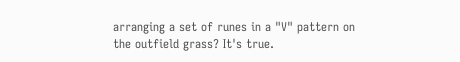arranging a set of runes in a "V" pattern on the outfield grass? It's true.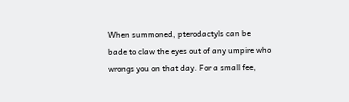When summoned, pterodactyls can be bade to claw the eyes out of any umpire who wrongs you on that day. For a small fee,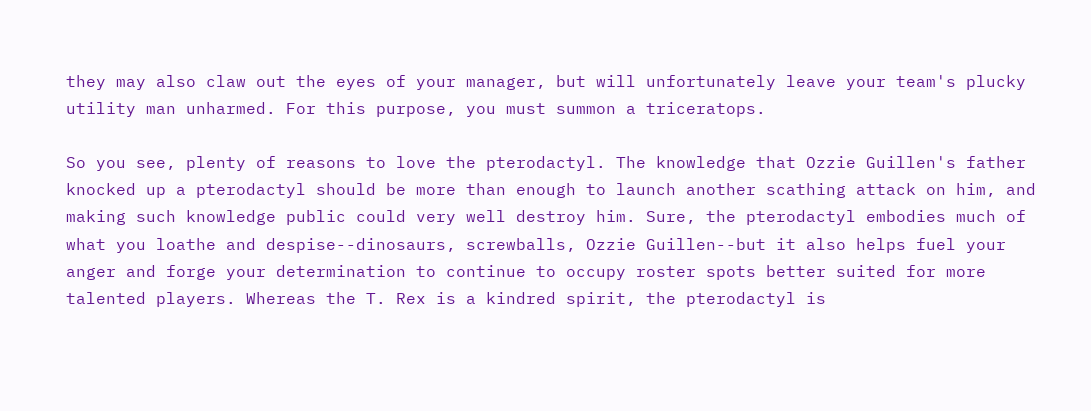they may also claw out the eyes of your manager, but will unfortunately leave your team's plucky utility man unharmed. For this purpose, you must summon a triceratops.

So you see, plenty of reasons to love the pterodactyl. The knowledge that Ozzie Guillen's father knocked up a pterodactyl should be more than enough to launch another scathing attack on him, and making such knowledge public could very well destroy him. Sure, the pterodactyl embodies much of what you loathe and despise--dinosaurs, screwballs, Ozzie Guillen--but it also helps fuel your anger and forge your determination to continue to occupy roster spots better suited for more talented players. Whereas the T. Rex is a kindred spirit, the pterodactyl is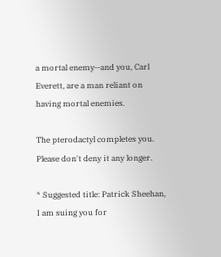a mortal enemy--and you, Carl Everett, are a man reliant on having mortal enemies.

The pterodactyl completes you. Please don't deny it any longer.

* Suggested title: Patrick Sheehan, I am suing you for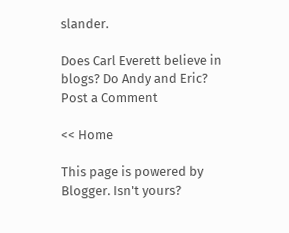slander.

Does Carl Everett believe in blogs? Do Andy and Eric?
Post a Comment

<< Home

This page is powered by Blogger. Isn't yours?